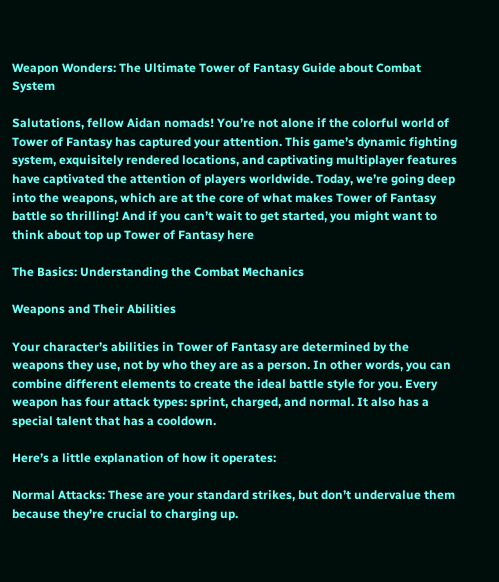Weapon Wonders: The Ultimate Tower of Fantasy Guide about Combat System

Salutations, fellow Aidan nomads! You’re not alone if the colorful world of Tower of Fantasy has captured your attention. This game’s dynamic fighting system, exquisitely rendered locations, and captivating multiplayer features have captivated the attention of players worldwide. Today, we’re going deep into the weapons, which are at the core of what makes Tower of Fantasy battle so thrilling! And if you can’t wait to get started, you might want to think about top up Tower of Fantasy here

The Basics: Understanding the Combat Mechanics

Weapons and Their Abilities

Your character’s abilities in Tower of Fantasy are determined by the weapons they use, not by who they are as a person. In other words, you can combine different elements to create the ideal battle style for you. Every weapon has four attack types: sprint, charged, and normal. It also has a special talent that has a cooldown.

Here’s a little explanation of how it operates:

Normal Attacks: These are your standard strikes, but don’t undervalue them because they’re crucial to charging up.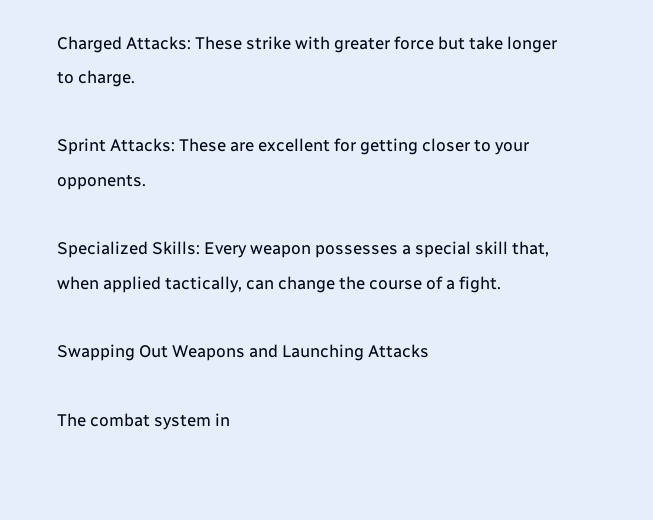Charged Attacks: These strike with greater force but take longer to charge.

Sprint Attacks: These are excellent for getting closer to your opponents.

Specialized Skills: Every weapon possesses a special skill that, when applied tactically, can change the course of a fight.

Swapping Out Weapons and Launching Attacks

The combat system in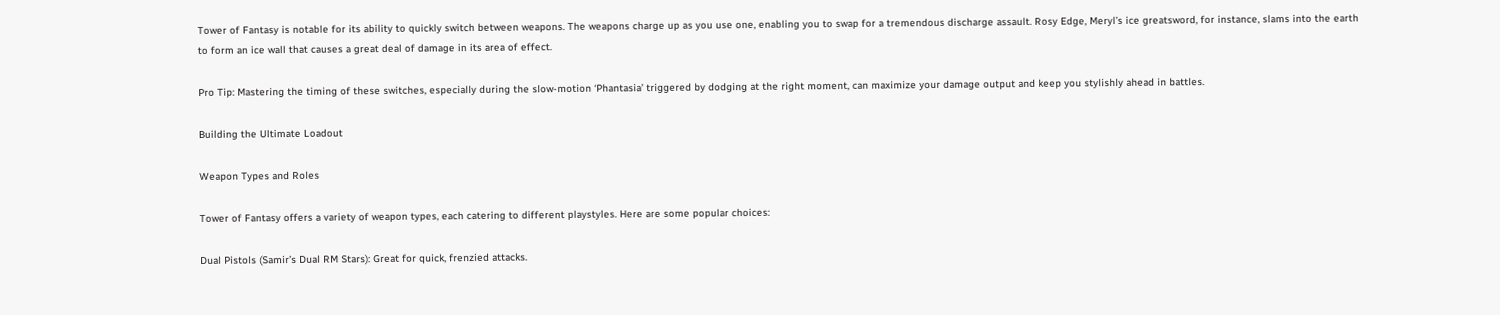Tower of Fantasy is notable for its ability to quickly switch between weapons. The weapons charge up as you use one, enabling you to swap for a tremendous discharge assault. Rosy Edge, Meryl’s ice greatsword, for instance, slams into the earth to form an ice wall that causes a great deal of damage in its area of effect.

Pro Tip: Mastering the timing of these switches, especially during the slow-motion ‘Phantasia’ triggered by dodging at the right moment, can maximize your damage output and keep you stylishly ahead in battles.

Building the Ultimate Loadout

Weapon Types and Roles

Tower of Fantasy offers a variety of weapon types, each catering to different playstyles. Here are some popular choices:

Dual Pistols (Samir’s Dual RM Stars): Great for quick, frenzied attacks.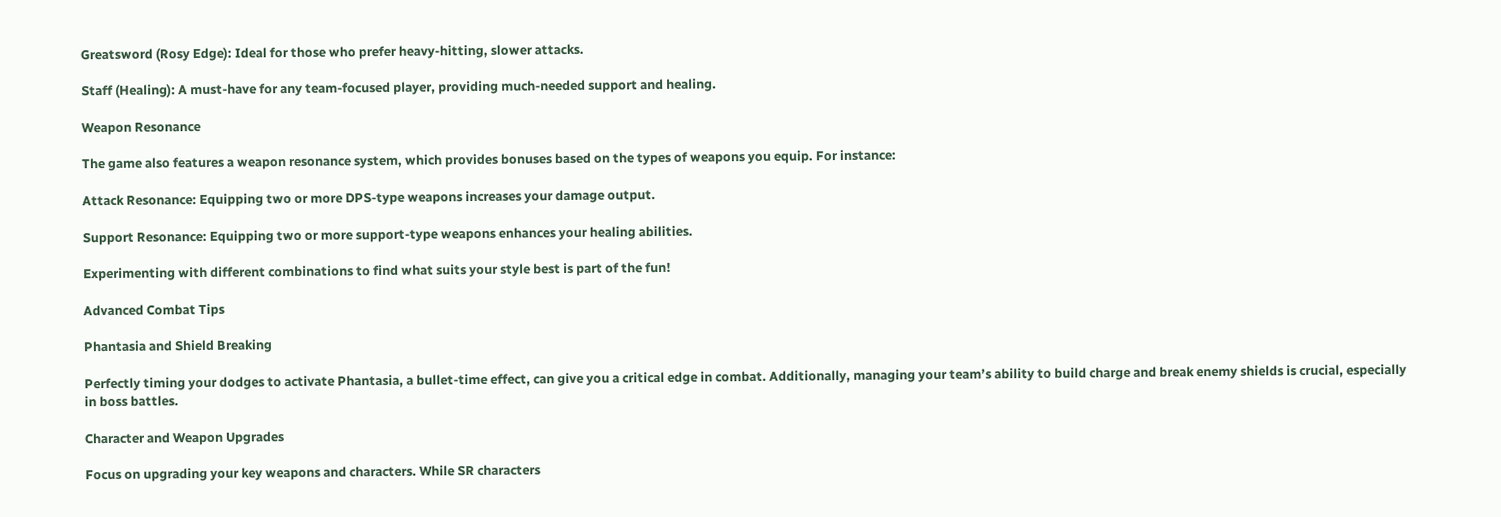Greatsword (Rosy Edge): Ideal for those who prefer heavy-hitting, slower attacks.

Staff (Healing): A must-have for any team-focused player, providing much-needed support and healing.

Weapon Resonance

The game also features a weapon resonance system, which provides bonuses based on the types of weapons you equip. For instance:

Attack Resonance: Equipping two or more DPS-type weapons increases your damage output.

Support Resonance: Equipping two or more support-type weapons enhances your healing abilities.

Experimenting with different combinations to find what suits your style best is part of the fun!

Advanced Combat Tips

Phantasia and Shield Breaking

Perfectly timing your dodges to activate Phantasia, a bullet-time effect, can give you a critical edge in combat. Additionally, managing your team’s ability to build charge and break enemy shields is crucial, especially in boss battles.

Character and Weapon Upgrades

Focus on upgrading your key weapons and characters. While SR characters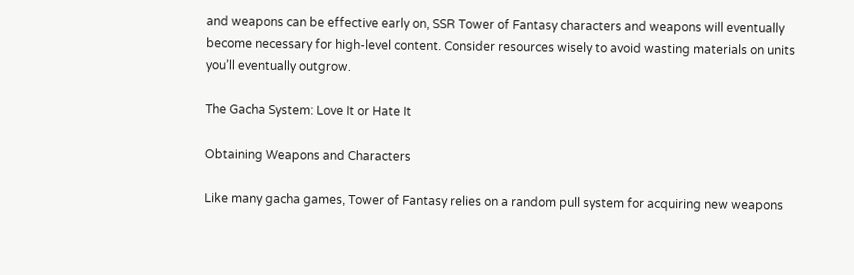and weapons can be effective early on, SSR Tower of Fantasy characters and weapons will eventually become necessary for high-level content. Consider resources wisely to avoid wasting materials on units you’ll eventually outgrow.

The Gacha System: Love It or Hate It

Obtaining Weapons and Characters

Like many gacha games, Tower of Fantasy relies on a random pull system for acquiring new weapons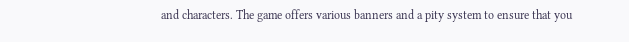and characters. The game offers various banners and a pity system to ensure that you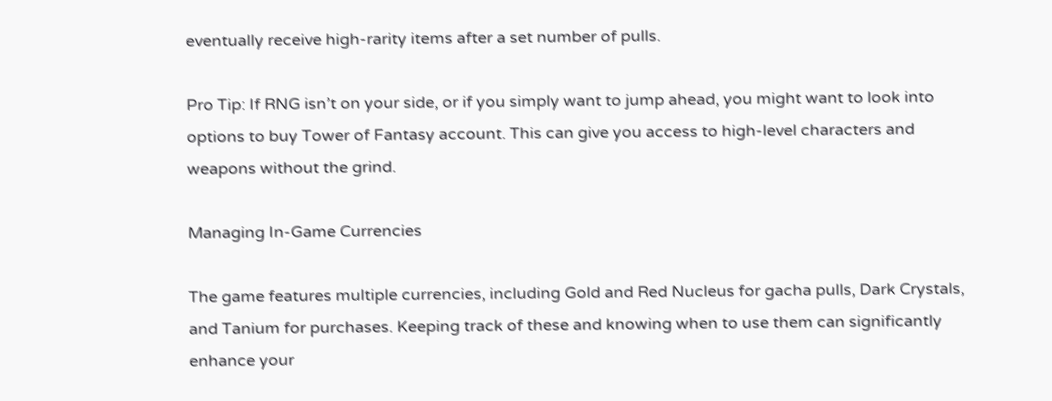eventually receive high-rarity items after a set number of pulls.

Pro Tip: If RNG isn’t on your side, or if you simply want to jump ahead, you might want to look into options to buy Tower of Fantasy account. This can give you access to high-level characters and weapons without the grind.

Managing In-Game Currencies

The game features multiple currencies, including Gold and Red Nucleus for gacha pulls, Dark Crystals, and Tanium for purchases. Keeping track of these and knowing when to use them can significantly enhance your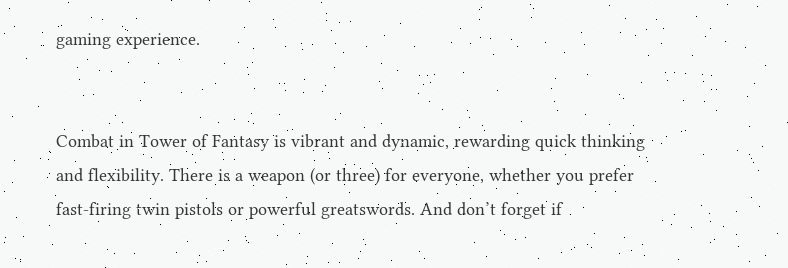gaming experience.


Combat in Tower of Fantasy is vibrant and dynamic, rewarding quick thinking and flexibility. There is a weapon (or three) for everyone, whether you prefer fast-firing twin pistols or powerful greatswords. And don’t forget if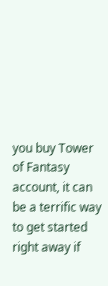you buy Tower of Fantasy account, it can be a terrific way to get started right away if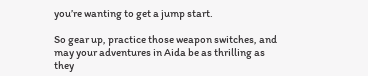you’re wanting to get a jump start.

So gear up, practice those weapon switches, and may your adventures in Aida be as thrilling as they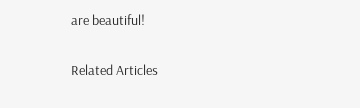are beautiful!

Related Articles